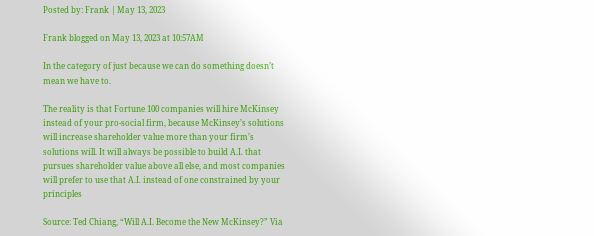Posted by: Frank | May 13, 2023

Frank blogged on May 13, 2023 at 10:57AM

In the category of just because we can do something doesn’t mean we have to.

The reality is that Fortune 100 companies will hire McKinsey instead of your pro-social firm, because McKinsey’s solutions will increase shareholder value more than your firm’s solutions will. It will always be possible to build A.I. that pursues shareholder value above all else, and most companies will prefer to use that A.I. instead of one constrained by your principles

Source: Ted Chiang, “Will A.I. Become the New McKinsey?” Via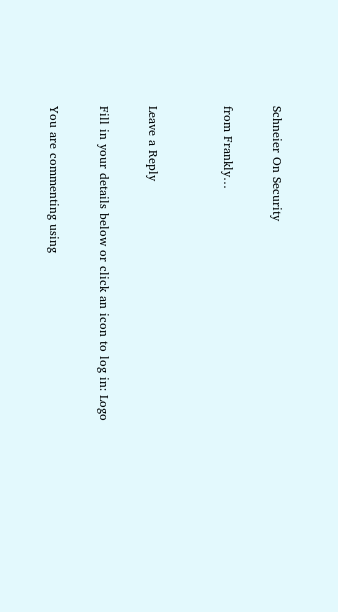Schneier On Security

from Frankly…


Leave a Reply

Fill in your details below or click an icon to log in: Logo

You are commenting using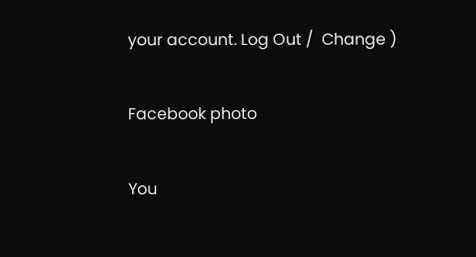your account. Log Out /  Change )

Facebook photo

You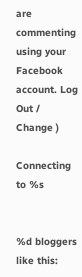are commenting using your Facebook account. Log Out /  Change )

Connecting to %s


%d bloggers like this: